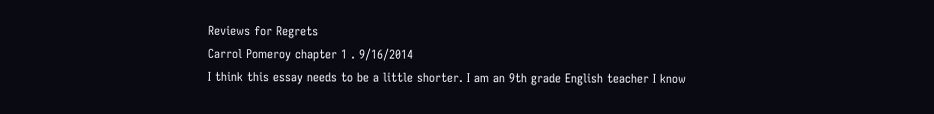Reviews for Regrets
Carrol Pomeroy chapter 1 . 9/16/2014
I think this essay needs to be a little shorter. I am an 9th grade English teacher I know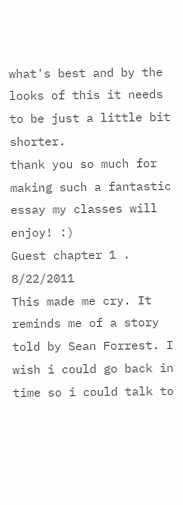what's best and by the looks of this it needs to be just a little bit shorter.
thank you so much for making such a fantastic essay my classes will enjoy! :)
Guest chapter 1 . 8/22/2011
This made me cry. It reminds me of a story told by Sean Forrest. I wish i could go back in time so i could talk to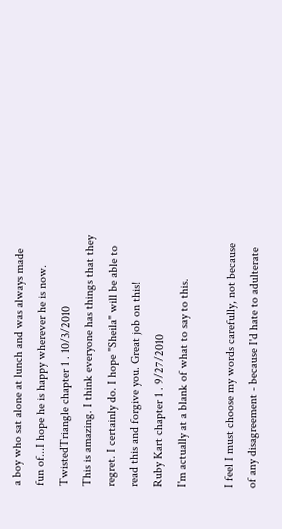a boy who sat alone at lunch and was always made fun of...I hope he is happy wherever he is now.
TwistedTriangle chapter 1 . 10/3/2010
This is amazing. I think everyone has things that they regret. I certainly do. I hope "Sheila" will be able to read this and forgive you. Great job on this!
Ruby Kart chapter 1 . 9/27/2010
I'm actually at a blank of what to say to this.

I feel I must choose my words carefully, not because of any disagreement - because I'd hate to adulterate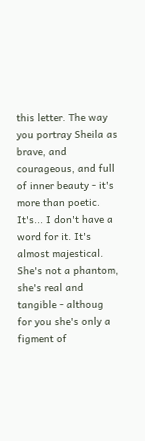this letter. The way you portray Sheila as brave, and courageous, and full of inner beauty - it's more than poetic. It's... I don't have a word for it. It's almost majestical. She's not a phantom, she's real and tangible - althoug for you she's only a figment of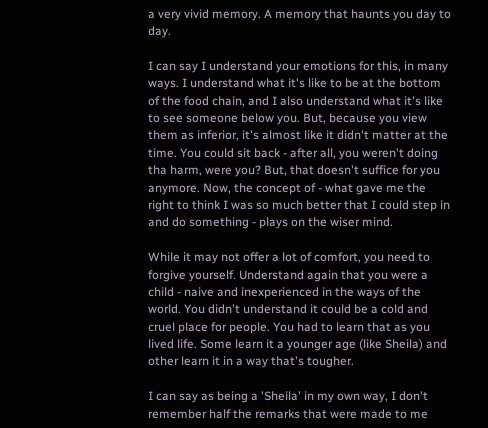a very vivid memory. A memory that haunts you day to day.

I can say I understand your emotions for this, in many ways. I understand what it's like to be at the bottom of the food chain, and I also understand what it's like to see someone below you. But, because you view them as inferior, it's almost like it didn't matter at the time. You could sit back - after all, you weren't doing tha harm, were you? But, that doesn't suffice for you anymore. Now, the concept of - what gave me the right to think I was so much better that I could step in and do something - plays on the wiser mind.

While it may not offer a lot of comfort, you need to forgive yourself. Understand again that you were a child - naive and inexperienced in the ways of the world. You didn't understand it could be a cold and cruel place for people. You had to learn that as you lived life. Some learn it a younger age (like Sheila) and other learn it in a way that's tougher.

I can say as being a 'Sheila' in my own way, I don't remember half the remarks that were made to me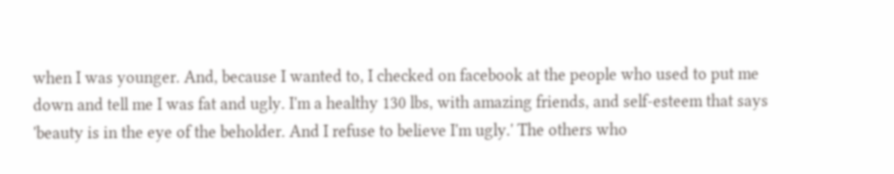when I was younger. And, because I wanted to, I checked on facebook at the people who used to put me down and tell me I was fat and ugly. I'm a healthy 130 lbs, with amazing friends, and self-esteem that says 'beauty is in the eye of the beholder. And I refuse to believe I'm ugly.' The others who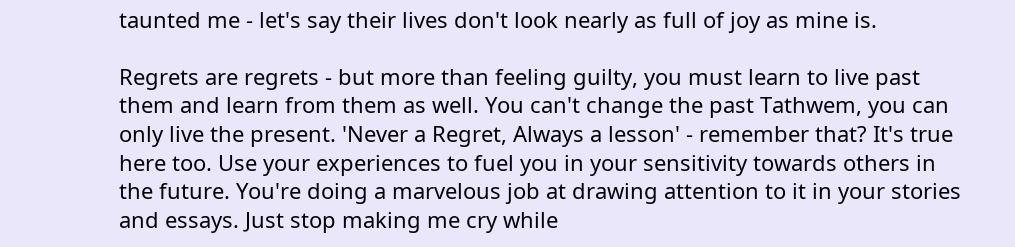taunted me - let's say their lives don't look nearly as full of joy as mine is.

Regrets are regrets - but more than feeling guilty, you must learn to live past them and learn from them as well. You can't change the past Tathwem, you can only live the present. 'Never a Regret, Always a lesson' - remember that? It's true here too. Use your experiences to fuel you in your sensitivity towards others in the future. You're doing a marvelous job at drawing attention to it in your stories and essays. Just stop making me cry while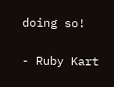doing so!

- Ruby Kart